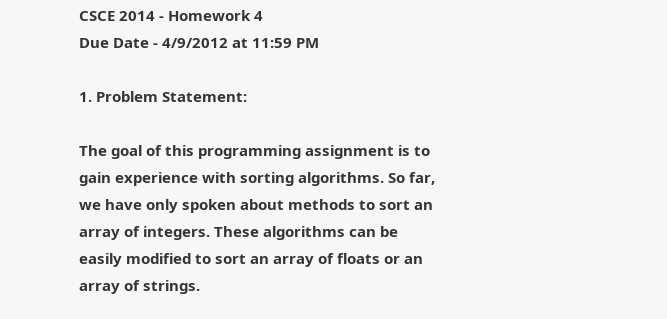CSCE 2014 - Homework 4
Due Date - 4/9/2012 at 11:59 PM

1. Problem Statement:

The goal of this programming assignment is to gain experience with sorting algorithms. So far, we have only spoken about methods to sort an array of integers. These algorithms can be easily modified to sort an array of floats or an array of strings.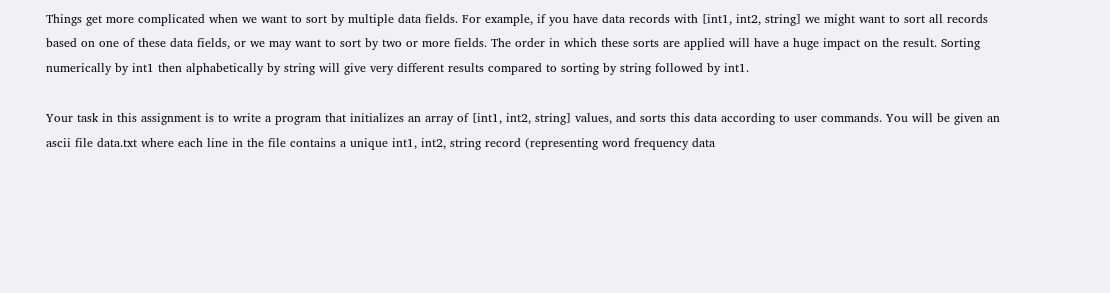Things get more complicated when we want to sort by multiple data fields. For example, if you have data records with [int1, int2, string] we might want to sort all records based on one of these data fields, or we may want to sort by two or more fields. The order in which these sorts are applied will have a huge impact on the result. Sorting numerically by int1 then alphabetically by string will give very different results compared to sorting by string followed by int1.

Your task in this assignment is to write a program that initializes an array of [int1, int2, string] values, and sorts this data according to user commands. You will be given an ascii file data.txt where each line in the file contains a unique int1, int2, string record (representing word frequency data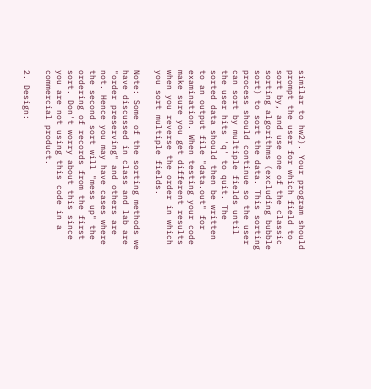similar to hw2). Your program should prompt the user for which field to sort by, and use one of the classic sorting algorithms (excluding bubble sort) to sort the data. This sorting process should continue so the user can sort by multiple fields until the user hits 'q' to quit. The sorted data should then be written to an output file "data.out" for examination. When testing your code make sure you get different results when you reverse the order in which you sort multiple fields.

Note: Some of the sorting methods we have discussed in class and lab are "order preserving" and others are not. Hence you may have cases where the second sort will "mess up" the ordering of records from the first sort. Don't worry about this since you are not using this code in a commercial product.

2. Design: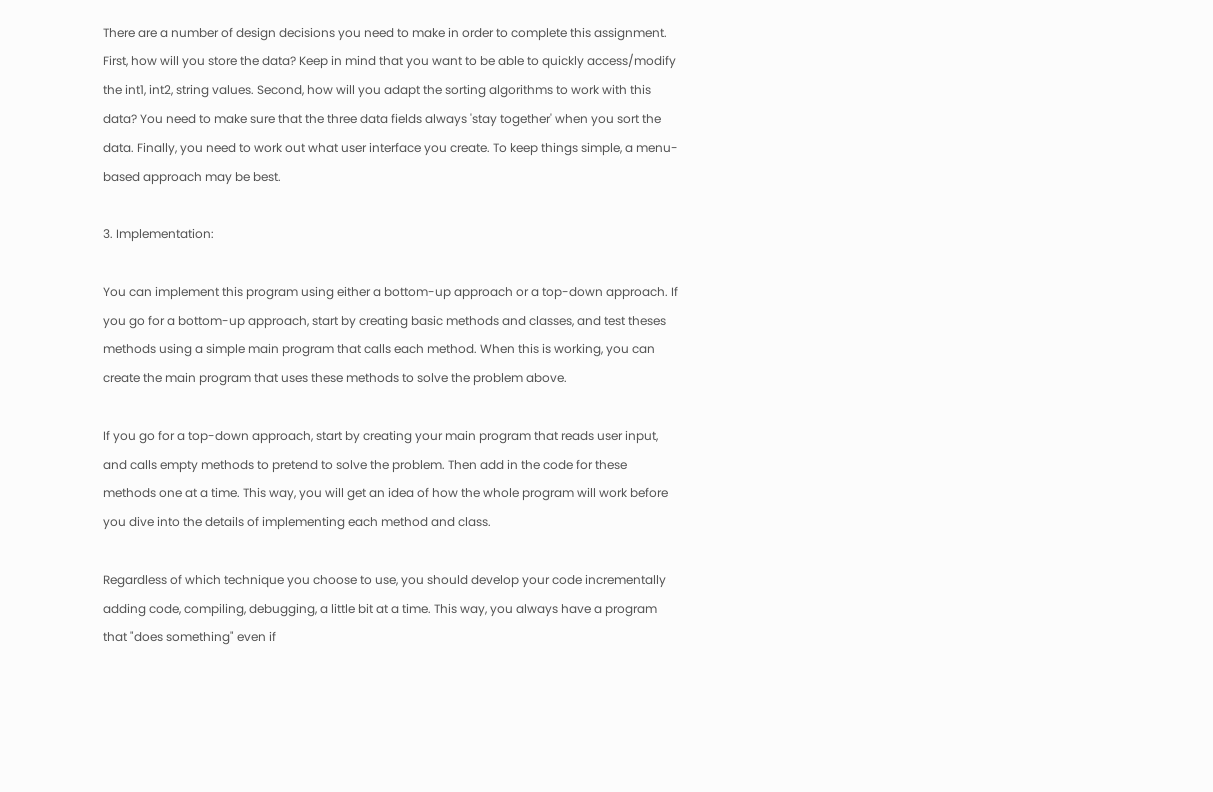There are a number of design decisions you need to make in order to complete this assignment. First, how will you store the data? Keep in mind that you want to be able to quickly access/modify the int1, int2, string values. Second, how will you adapt the sorting algorithms to work with this data? You need to make sure that the three data fields always 'stay together' when you sort the data. Finally, you need to work out what user interface you create. To keep things simple, a menu-based approach may be best.

3. Implementation:

You can implement this program using either a bottom-up approach or a top-down approach. If you go for a bottom-up approach, start by creating basic methods and classes, and test theses methods using a simple main program that calls each method. When this is working, you can create the main program that uses these methods to solve the problem above.

If you go for a top-down approach, start by creating your main program that reads user input, and calls empty methods to pretend to solve the problem. Then add in the code for these methods one at a time. This way, you will get an idea of how the whole program will work before you dive into the details of implementing each method and class.

Regardless of which technique you choose to use, you should develop your code incrementally adding code, compiling, debugging, a little bit at a time. This way, you always have a program that "does something" even if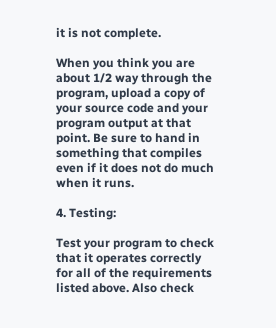it is not complete.

When you think you are about 1/2 way through the program, upload a copy of your source code and your program output at that point. Be sure to hand in something that compiles even if it does not do much when it runs.

4. Testing:

Test your program to check that it operates correctly for all of the requirements listed above. Also check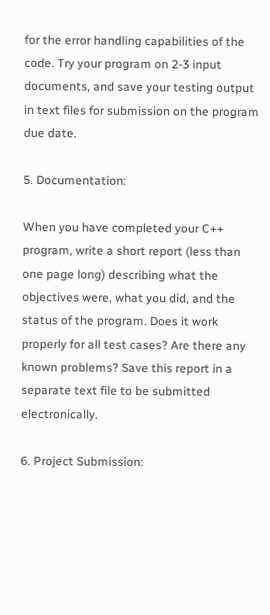for the error handling capabilities of the code. Try your program on 2-3 input documents, and save your testing output in text files for submission on the program due date.

5. Documentation:

When you have completed your C++ program, write a short report (less than one page long) describing what the objectives were, what you did, and the status of the program. Does it work properly for all test cases? Are there any known problems? Save this report in a separate text file to be submitted electronically.

6. Project Submission: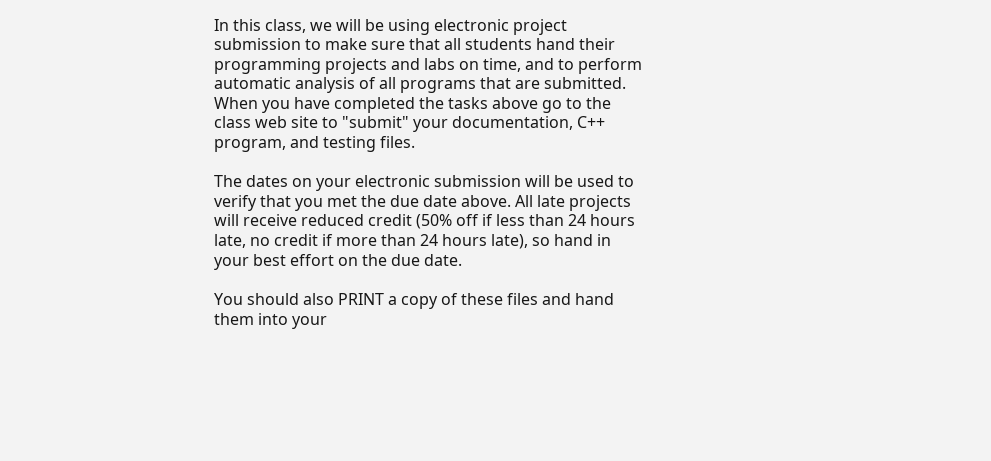In this class, we will be using electronic project submission to make sure that all students hand their programming projects and labs on time, and to perform automatic analysis of all programs that are submitted. When you have completed the tasks above go to the class web site to "submit" your documentation, C++ program, and testing files.

The dates on your electronic submission will be used to verify that you met the due date above. All late projects will receive reduced credit (50% off if less than 24 hours late, no credit if more than 24 hours late), so hand in your best effort on the due date.

You should also PRINT a copy of these files and hand them into your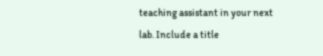teaching assistant in your next lab. Include a title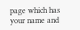page which has your name and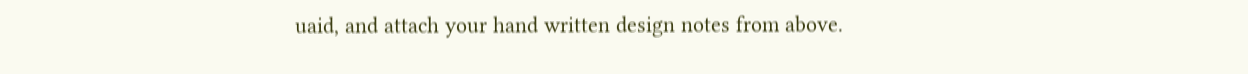uaid, and attach your hand written design notes from above.